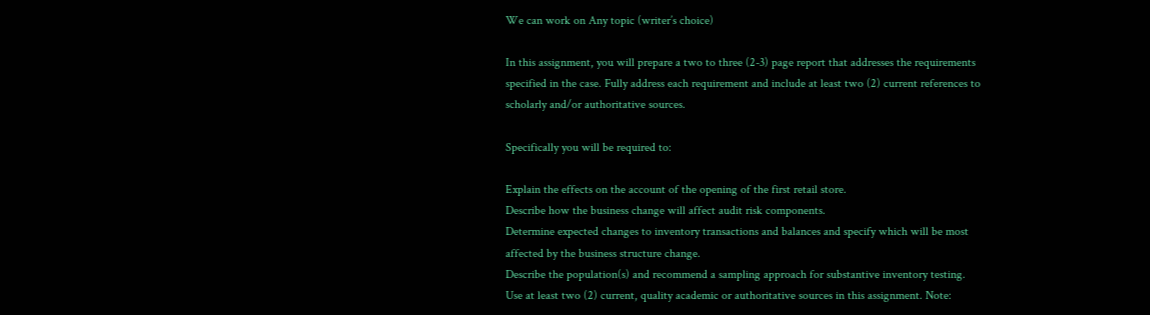We can work on Any topic (writer’s choice)

In this assignment, you will prepare a two to three (2-3) page report that addresses the requirements specified in the case. Fully address each requirement and include at least two (2) current references to scholarly and/or authoritative sources.

Specifically you will be required to:

Explain the effects on the account of the opening of the first retail store.
Describe how the business change will affect audit risk components.
Determine expected changes to inventory transactions and balances and specify which will be most affected by the business structure change.
Describe the population(s) and recommend a sampling approach for substantive inventory testing.
Use at least two (2) current, quality academic or authoritative sources in this assignment. Note: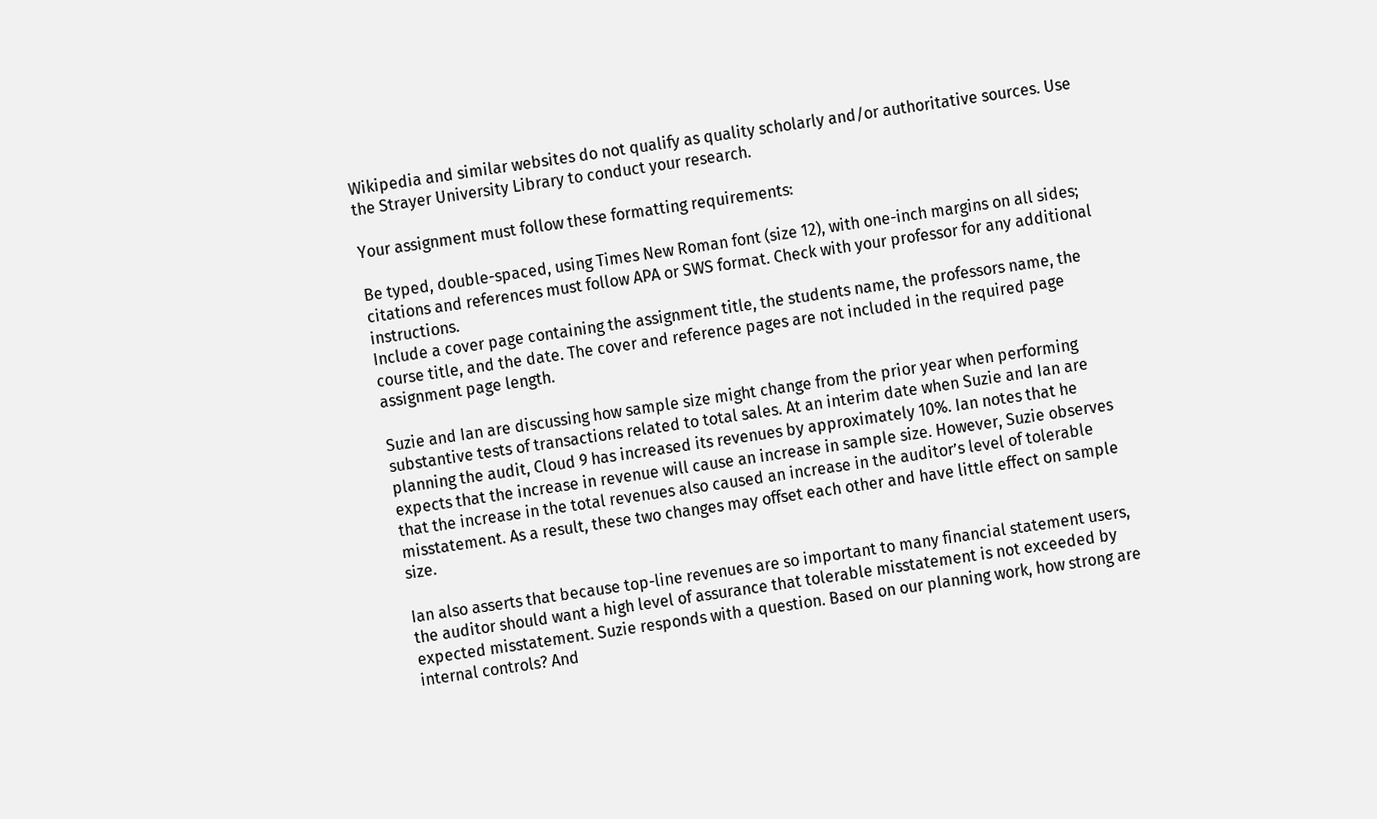Wikipedia and similar websites do not qualify as quality scholarly and/or authoritative sources. Use the Strayer University Library to conduct your research.

Your assignment must follow these formatting requirements:

Be typed, double-spaced, using Times New Roman font (size 12), with one-inch margins on all sides; citations and references must follow APA or SWS format. Check with your professor for any additional instructions.
Include a cover page containing the assignment title, the students name, the professors name, the course title, and the date. The cover and reference pages are not included in the required page assignment page length.

Suzie and Ian are discussing how sample size might change from the prior year when performing substantive tests of transactions related to total sales. At an interim date when Suzie and Ian are planning the audit, Cloud 9 has increased its revenues by approximately 10%. Ian notes that he expects that the increase in revenue will cause an increase in sample size. However, Suzie observes that the increase in the total revenues also caused an increase in the auditor’s level of tolerable misstatement. As a result, these two changes may offset each other and have little effect on sample size.

Ian also asserts that because top-line revenues are so important to many financial statement users, the auditor should want a high level of assurance that tolerable misstatement is not exceeded by expected misstatement. Suzie responds with a question. Based on our planning work, how strong are internal controls? And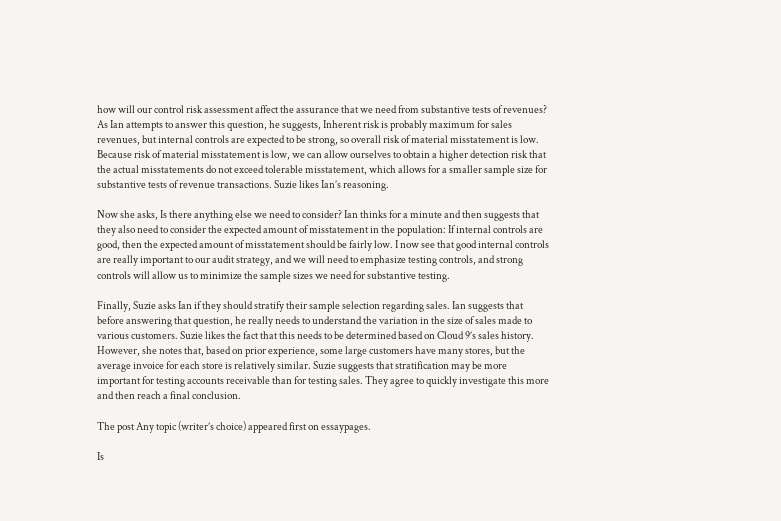how will our control risk assessment affect the assurance that we need from substantive tests of revenues? As Ian attempts to answer this question, he suggests, Inherent risk is probably maximum for sales revenues, but internal controls are expected to be strong, so overall risk of material misstatement is low. Because risk of material misstatement is low, we can allow ourselves to obtain a higher detection risk that the actual misstatements do not exceed tolerable misstatement, which allows for a smaller sample size for substantive tests of revenue transactions. Suzie likes Ian’s reasoning.

Now she asks, Is there anything else we need to consider? Ian thinks for a minute and then suggests that they also need to consider the expected amount of misstatement in the population: If internal controls are good, then the expected amount of misstatement should be fairly low. I now see that good internal controls are really important to our audit strategy, and we will need to emphasize testing controls, and strong controls will allow us to minimize the sample sizes we need for substantive testing.

Finally, Suzie asks Ian if they should stratify their sample selection regarding sales. Ian suggests that before answering that question, he really needs to understand the variation in the size of sales made to various customers. Suzie likes the fact that this needs to be determined based on Cloud 9’s sales history. However, she notes that, based on prior experience, some large customers have many stores, but the average invoice for each store is relatively similar. Suzie suggests that stratification may be more important for testing accounts receivable than for testing sales. They agree to quickly investigate this more and then reach a final conclusion.

The post Any topic (writer’s choice) appeared first on essaypages.

Is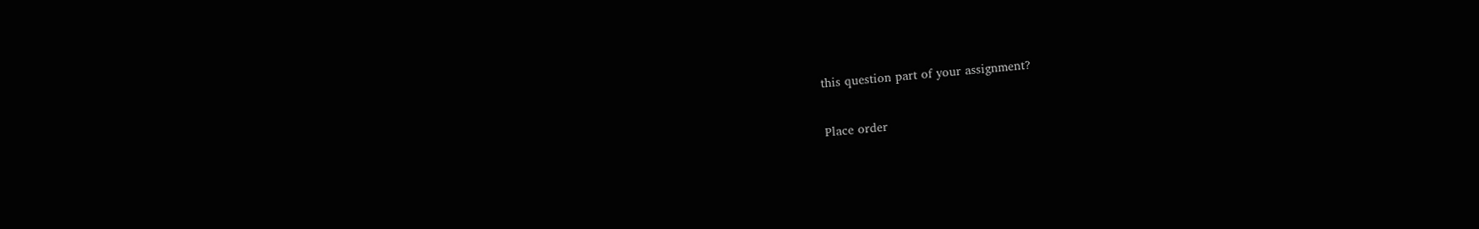this question part of your assignment?

Place order